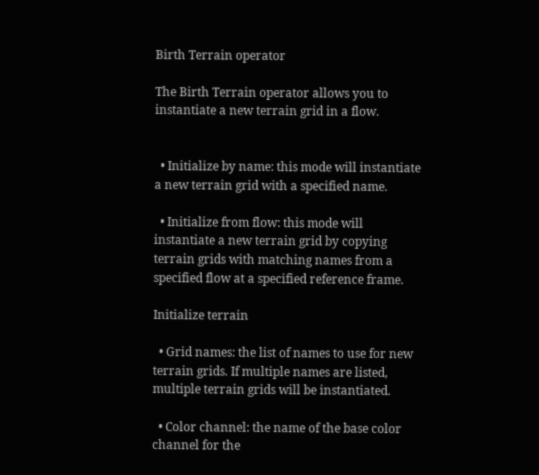Birth Terrain operator

The Birth Terrain operator allows you to instantiate a new terrain grid in a flow.


  • Initialize by name: this mode will instantiate a new terrain grid with a specified name.

  • Initialize from flow: this mode will instantiate a new terrain grid by copying terrain grids with matching names from a specified flow at a specified reference frame.

Initialize terrain

  • Grid names: the list of names to use for new terrain grids. If multiple names are listed, multiple terrain grids will be instantiated.

  • Color channel: the name of the base color channel for the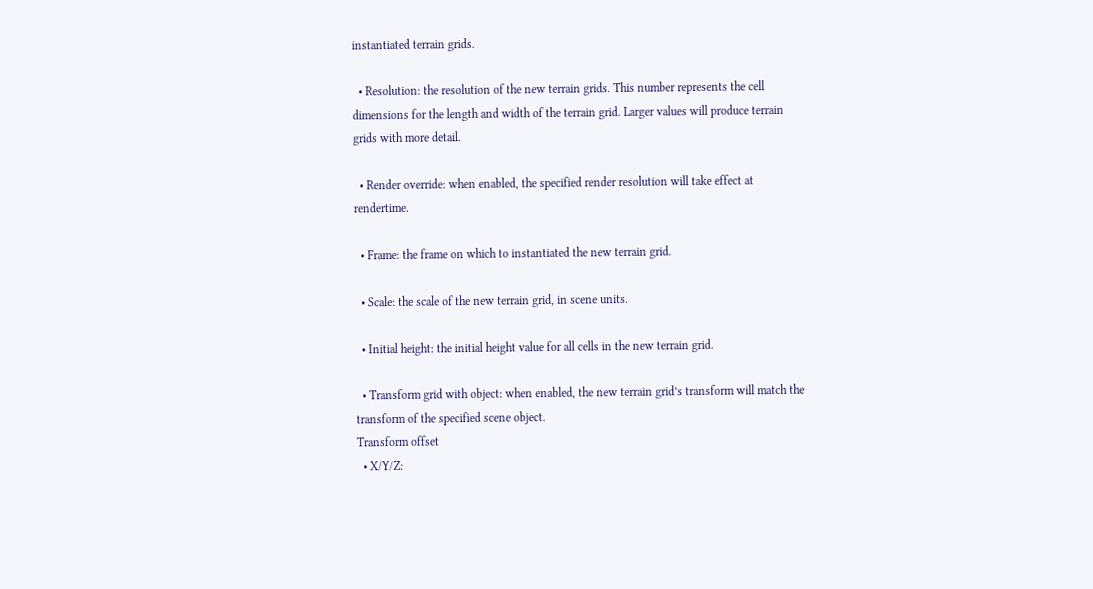instantiated terrain grids.

  • Resolution: the resolution of the new terrain grids. This number represents the cell dimensions for the length and width of the terrain grid. Larger values will produce terrain grids with more detail.

  • Render override: when enabled, the specified render resolution will take effect at rendertime.

  • Frame: the frame on which to instantiated the new terrain grid.

  • Scale: the scale of the new terrain grid, in scene units.

  • Initial height: the initial height value for all cells in the new terrain grid.

  • Transform grid with object: when enabled, the new terrain grid’s transform will match the transform of the specified scene object.
Transform offset
  • X/Y/Z: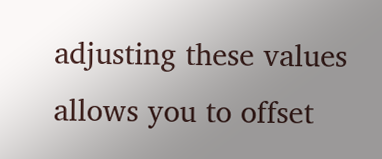adjusting these values allows you to offset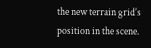the new terrain grid’s position in the scene.